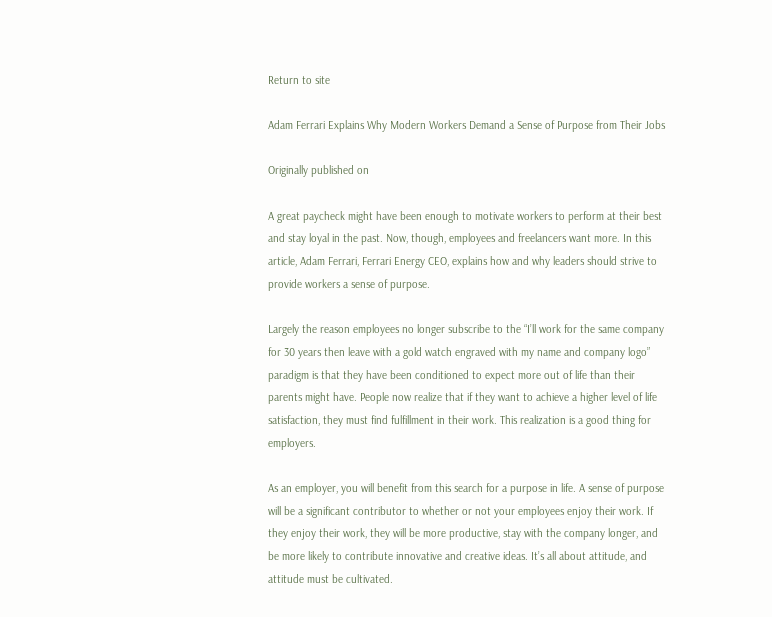Return to site

Adam Ferrari Explains Why Modern Workers Demand a Sense of Purpose from Their Jobs

Originally published on

A great paycheck might have been enough to motivate workers to perform at their best and stay loyal in the past. Now, though, employees and freelancers want more. In this article, Adam Ferrari, Ferrari Energy CEO, explains how and why leaders should strive to provide workers a sense of purpose.

Largely the reason employees no longer subscribe to the “I’ll work for the same company for 30 years then leave with a gold watch engraved with my name and company logo” paradigm is that they have been conditioned to expect more out of life than their parents might have. People now realize that if they want to achieve a higher level of life satisfaction, they must find fulfillment in their work. This realization is a good thing for employers.

As an employer, you will benefit from this search for a purpose in life. A sense of purpose will be a significant contributor to whether or not your employees enjoy their work. If they enjoy their work, they will be more productive, stay with the company longer, and be more likely to contribute innovative and creative ideas. It’s all about attitude, and attitude must be cultivated.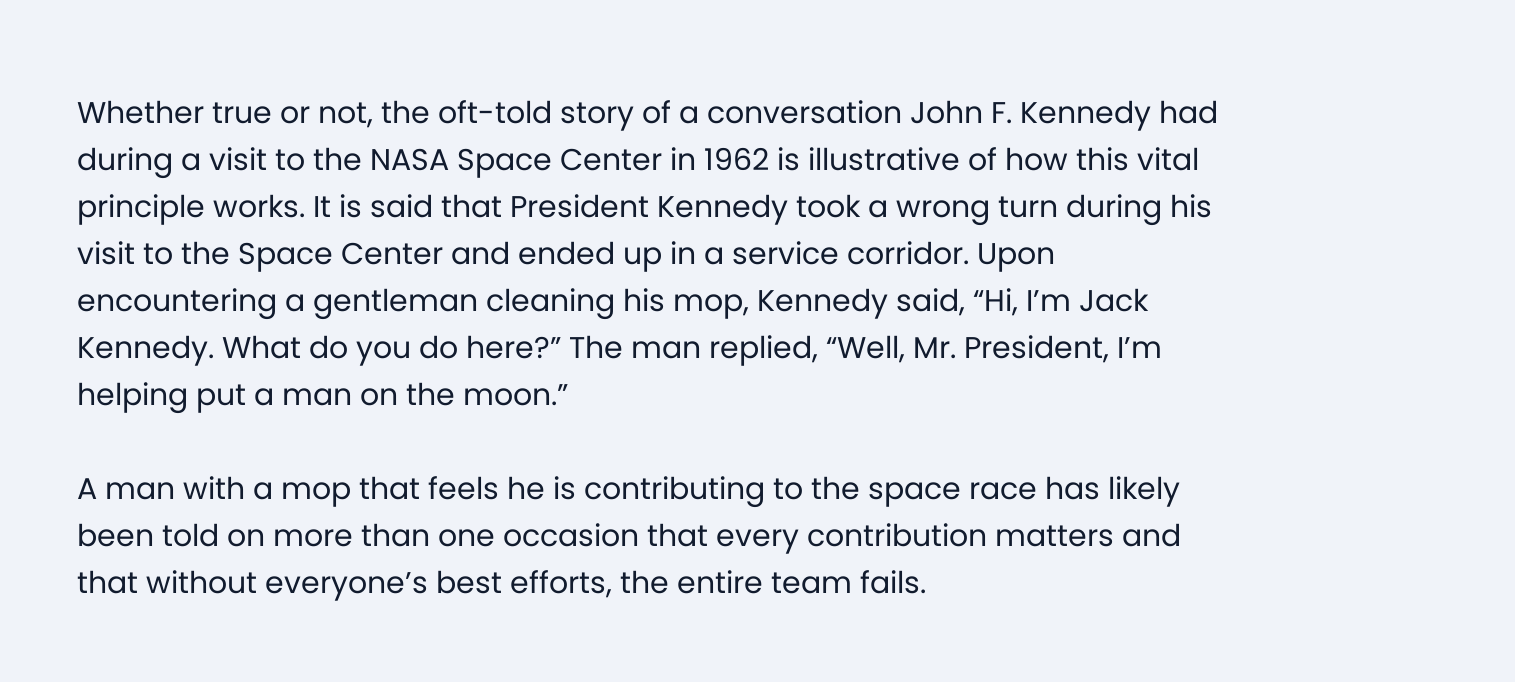Whether true or not, the oft-told story of a conversation John F. Kennedy had during a visit to the NASA Space Center in 1962 is illustrative of how this vital principle works. It is said that President Kennedy took a wrong turn during his visit to the Space Center and ended up in a service corridor. Upon encountering a gentleman cleaning his mop, Kennedy said, “Hi, I’m Jack Kennedy. What do you do here?” The man replied, “Well, Mr. President, I’m helping put a man on the moon.”

A man with a mop that feels he is contributing to the space race has likely been told on more than one occasion that every contribution matters and that without everyone’s best efforts, the entire team fails.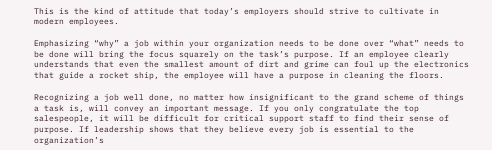This is the kind of attitude that today’s employers should strive to cultivate in modern employees.

Emphasizing “why” a job within your organization needs to be done over “what” needs to be done will bring the focus squarely on the task’s purpose. If an employee clearly understands that even the smallest amount of dirt and grime can foul up the electronics that guide a rocket ship, the employee will have a purpose in cleaning the floors.

Recognizing a job well done, no matter how insignificant to the grand scheme of things a task is, will convey an important message. If you only congratulate the top salespeople, it will be difficult for critical support staff to find their sense of purpose. If leadership shows that they believe every job is essential to the organization’s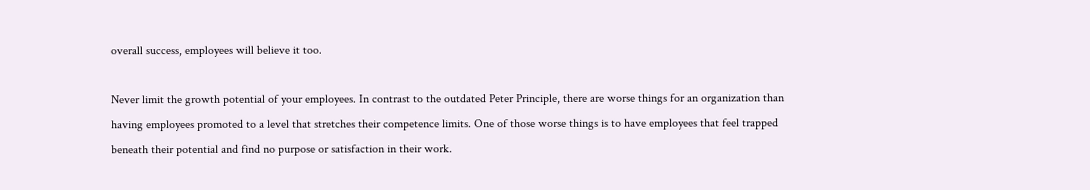overall success, employees will believe it too.

Never limit the growth potential of your employees. In contrast to the outdated Peter Principle, there are worse things for an organization than having employees promoted to a level that stretches their competence limits. One of those worse things is to have employees that feel trapped beneath their potential and find no purpose or satisfaction in their work.